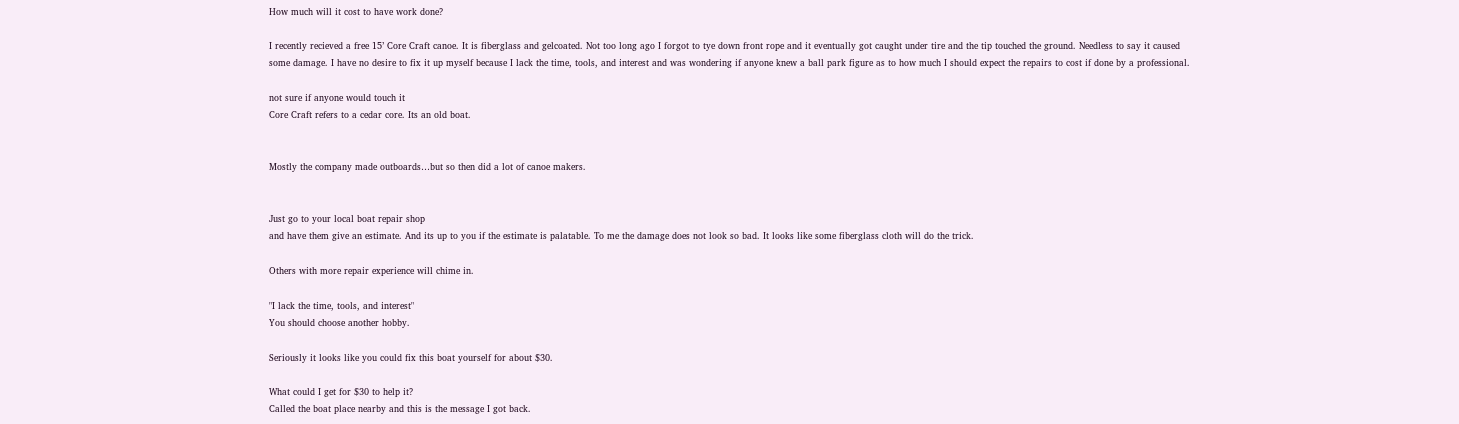How much will it cost to have work done?

I recently recieved a free 15’ Core Craft canoe. It is fiberglass and gelcoated. Not too long ago I forgot to tye down front rope and it eventually got caught under tire and the tip touched the ground. Needless to say it caused some damage. I have no desire to fix it up myself because I lack the time, tools, and interest and was wondering if anyone knew a ball park figure as to how much I should expect the repairs to cost if done by a professional.

not sure if anyone would touch it
Core Craft refers to a cedar core. Its an old boat.


Mostly the company made outboards…but so then did a lot of canoe makers.


Just go to your local boat repair shop
and have them give an estimate. And its up to you if the estimate is palatable. To me the damage does not look so bad. It looks like some fiberglass cloth will do the trick.

Others with more repair experience will chime in.

"I lack the time, tools, and interest"
You should choose another hobby.

Seriously it looks like you could fix this boat yourself for about $30.

What could I get for $30 to help it?
Called the boat place nearby and this is the message I got back.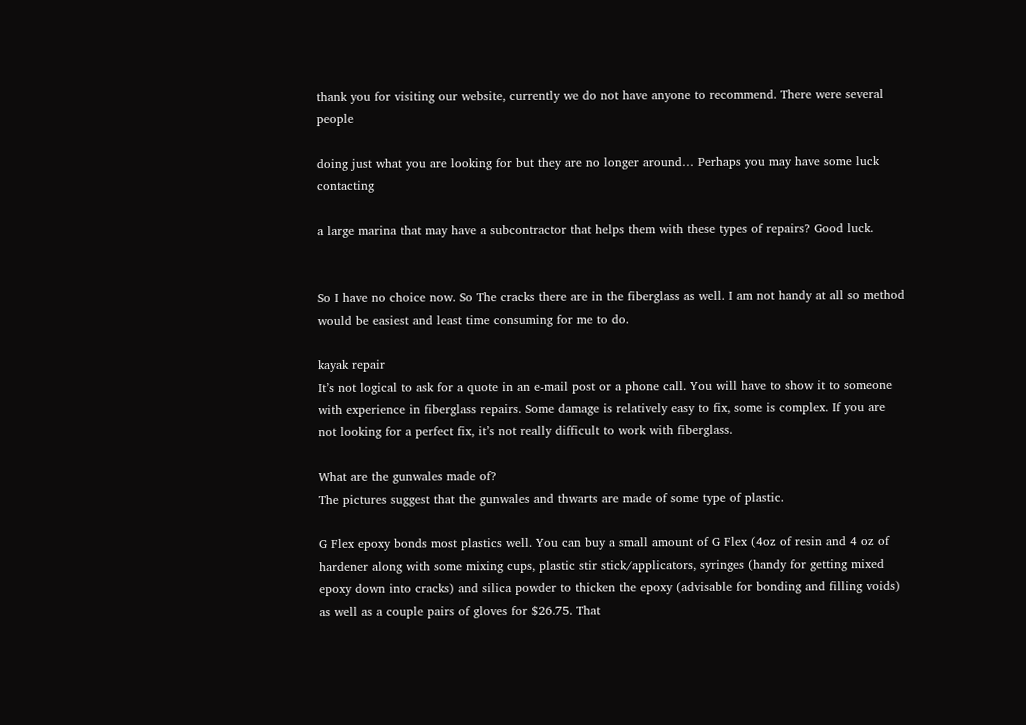thank you for visiting our website, currently we do not have anyone to recommend. There were several people

doing just what you are looking for but they are no longer around… Perhaps you may have some luck contacting

a large marina that may have a subcontractor that helps them with these types of repairs? Good luck.


So I have no choice now. So The cracks there are in the fiberglass as well. I am not handy at all so method would be easiest and least time consuming for me to do.

kayak repair
It’s not logical to ask for a quote in an e-mail post or a phone call. You will have to show it to someone with experience in fiberglass repairs. Some damage is relatively easy to fix, some is complex. If you are not looking for a perfect fix, it’s not really difficult to work with fiberglass.

What are the gunwales made of?
The pictures suggest that the gunwales and thwarts are made of some type of plastic.

G Flex epoxy bonds most plastics well. You can buy a small amount of G Flex (4oz of resin and 4 oz of hardener along with some mixing cups, plastic stir stick/applicators, syringes (handy for getting mixed epoxy down into cracks) and silica powder to thicken the epoxy (advisable for bonding and filling voids) as well as a couple pairs of gloves for $26.75. That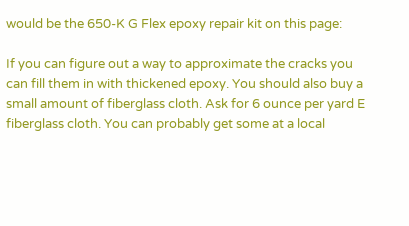would be the 650-K G Flex epoxy repair kit on this page:

If you can figure out a way to approximate the cracks you can fill them in with thickened epoxy. You should also buy a small amount of fiberglass cloth. Ask for 6 ounce per yard E fiberglass cloth. You can probably get some at a local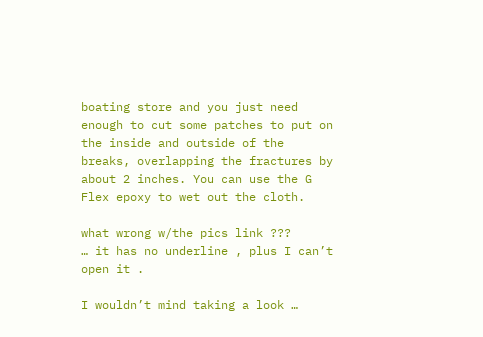boating store and you just need enough to cut some patches to put on the inside and outside of the breaks, overlapping the fractures by about 2 inches. You can use the G Flex epoxy to wet out the cloth.

what wrong w/the pics link ???
… it has no underline , plus I can’t open it .

I wouldn’t mind taking a look …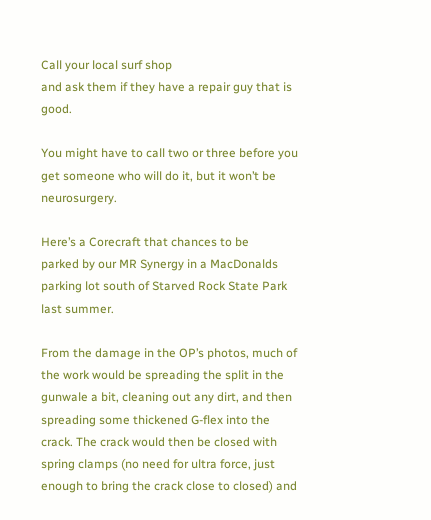Call your local surf shop
and ask them if they have a repair guy that is good.

You might have to call two or three before you get someone who will do it, but it won’t be neurosurgery.

Here’s a Corecraft that chances to be
parked by our MR Synergy in a MacDonalds parking lot south of Starved Rock State Park last summer.

From the damage in the OP’s photos, much of the work would be spreading the split in the gunwale a bit, cleaning out any dirt, and then spreading some thickened G-flex into the crack. The crack would then be closed with spring clamps (no need for ultra force, just enough to bring the crack close to closed) and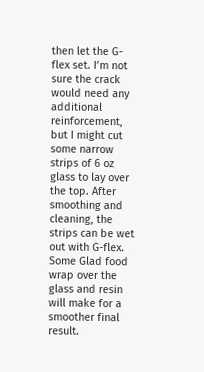then let the G-flex set. I’m not sure the crack would need any additional reinforcement, but I might cut some narrow strips of 6 oz glass to lay over the top. After smoothing and cleaning, the strips can be wet out with G-flex. Some Glad food wrap over the glass and resin will make for a smoother final result.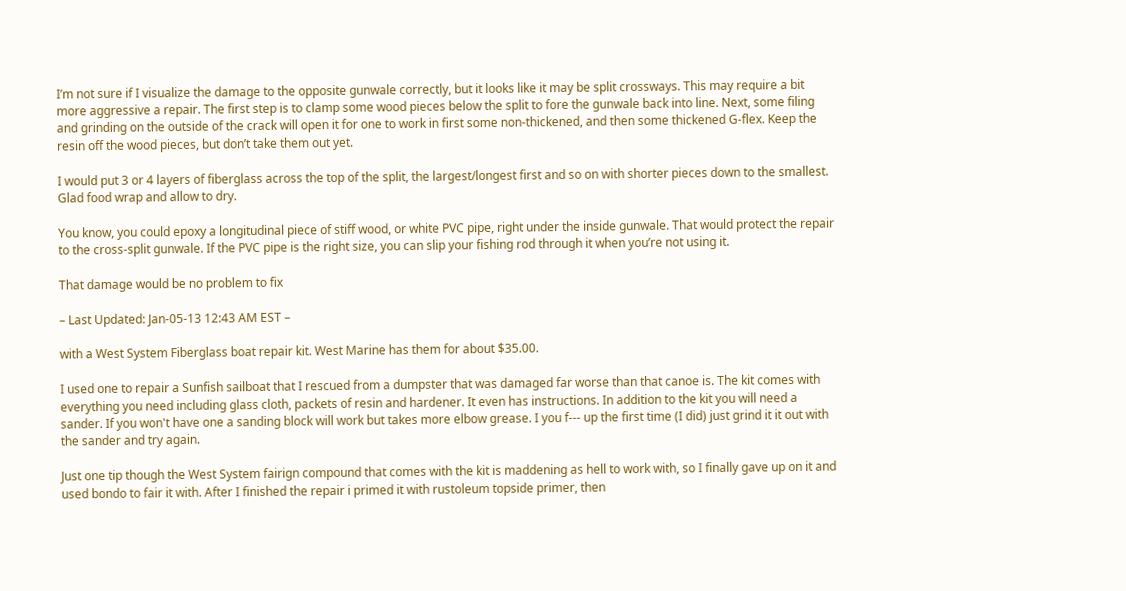I’m not sure if I visualize the damage to the opposite gunwale correctly, but it looks like it may be split crossways. This may require a bit more aggressive a repair. The first step is to clamp some wood pieces below the split to fore the gunwale back into line. Next, some filing and grinding on the outside of the crack will open it for one to work in first some non-thickened, and then some thickened G-flex. Keep the resin off the wood pieces, but don’t take them out yet.

I would put 3 or 4 layers of fiberglass across the top of the split, the largest/longest first and so on with shorter pieces down to the smallest. Glad food wrap and allow to dry.

You know, you could epoxy a longitudinal piece of stiff wood, or white PVC pipe, right under the inside gunwale. That would protect the repair to the cross-split gunwale. If the PVC pipe is the right size, you can slip your fishing rod through it when you’re not using it.

That damage would be no problem to fix

– Last Updated: Jan-05-13 12:43 AM EST –

with a West System Fiberglass boat repair kit. West Marine has them for about $35.00.

I used one to repair a Sunfish sailboat that I rescued from a dumpster that was damaged far worse than that canoe is. The kit comes with everything you need including glass cloth, packets of resin and hardener. It even has instructions. In addition to the kit you will need a sander. If you won't have one a sanding block will work but takes more elbow grease. I you f--- up the first time (I did) just grind it it out with the sander and try again.

Just one tip though the West System fairign compound that comes with the kit is maddening as hell to work with, so I finally gave up on it and used bondo to fair it with. After I finished the repair i primed it with rustoleum topside primer, then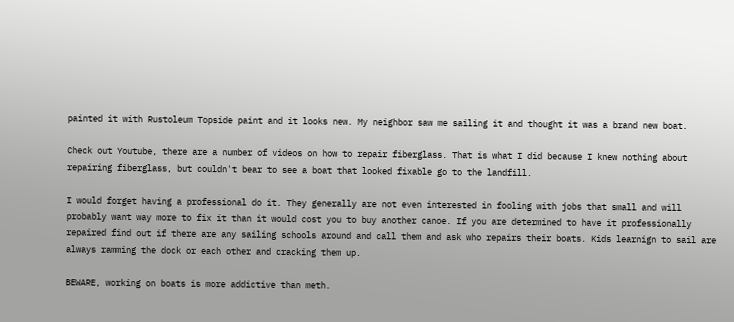painted it with Rustoleum Topside paint and it looks new. My neighbor saw me sailing it and thought it was a brand new boat.

Check out Youtube, there are a number of videos on how to repair fiberglass. That is what I did because I knew nothing about repairing fiberglass, but couldn't bear to see a boat that looked fixable go to the landfill.

I would forget having a professional do it. They generally are not even interested in fooling with jobs that small and will probably want way more to fix it than it would cost you to buy another canoe. If you are determined to have it professionally repaired find out if there are any sailing schools around and call them and ask who repairs their boats. Kids learnign to sail are always ramming the dock or each other and cracking them up.

BEWARE, working on boats is more addictive than meth.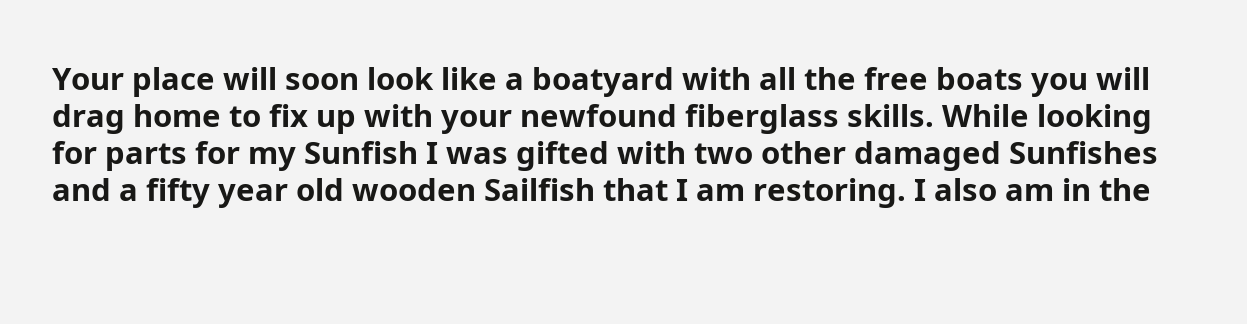Your place will soon look like a boatyard with all the free boats you will drag home to fix up with your newfound fiberglass skills. While looking for parts for my Sunfish I was gifted with two other damaged Sunfishes and a fifty year old wooden Sailfish that I am restoring. I also am in the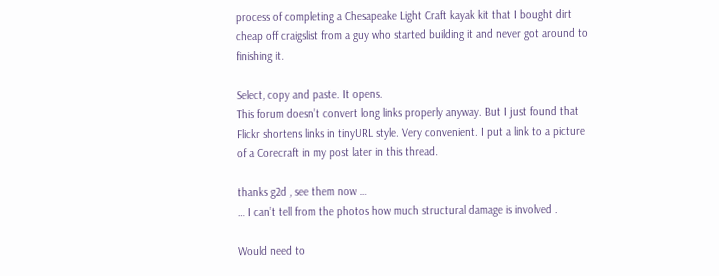process of completing a Chesapeake Light Craft kayak kit that I bought dirt cheap off craigslist from a guy who started building it and never got around to finishing it.

Select, copy and paste. It opens.
This forum doesn’t convert long links properly anyway. But I just found that Flickr shortens links in tinyURL style. Very convenient. I put a link to a picture of a Corecraft in my post later in this thread.

thanks g2d , see them now …
… I can’t tell from the photos how much structural damage is involved .

Would need to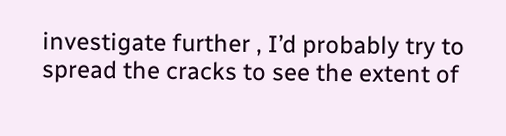investigate further , I’d probably try to spread the cracks to see the extent of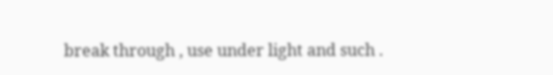break through , use under light and such .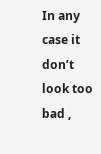In any case it don’t look too bad ,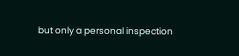but only a personal inspection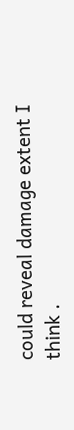could reveal damage extent I think .